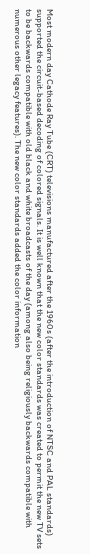Most modern day Cathode Ray Tube (CRT) televisions manufactured after the 1960s (after the introduction of NTSC and PAL standards) supported the circuit-based decoding of colored signals. It is well known that the new color standards was created to permit the new TV sets to be backwards compatible with old black and white broadcasts of the day (among also being religiously backwards compatible with numerous other legacy features). The new color standards added the color information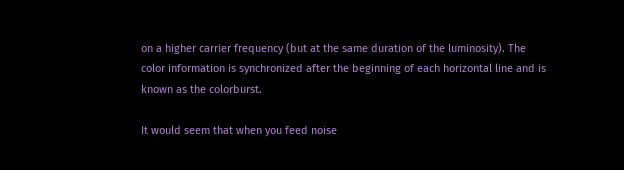on a higher carrier frequency (but at the same duration of the luminosity). The color information is synchronized after the beginning of each horizontal line and is known as the colorburst.

It would seem that when you feed noise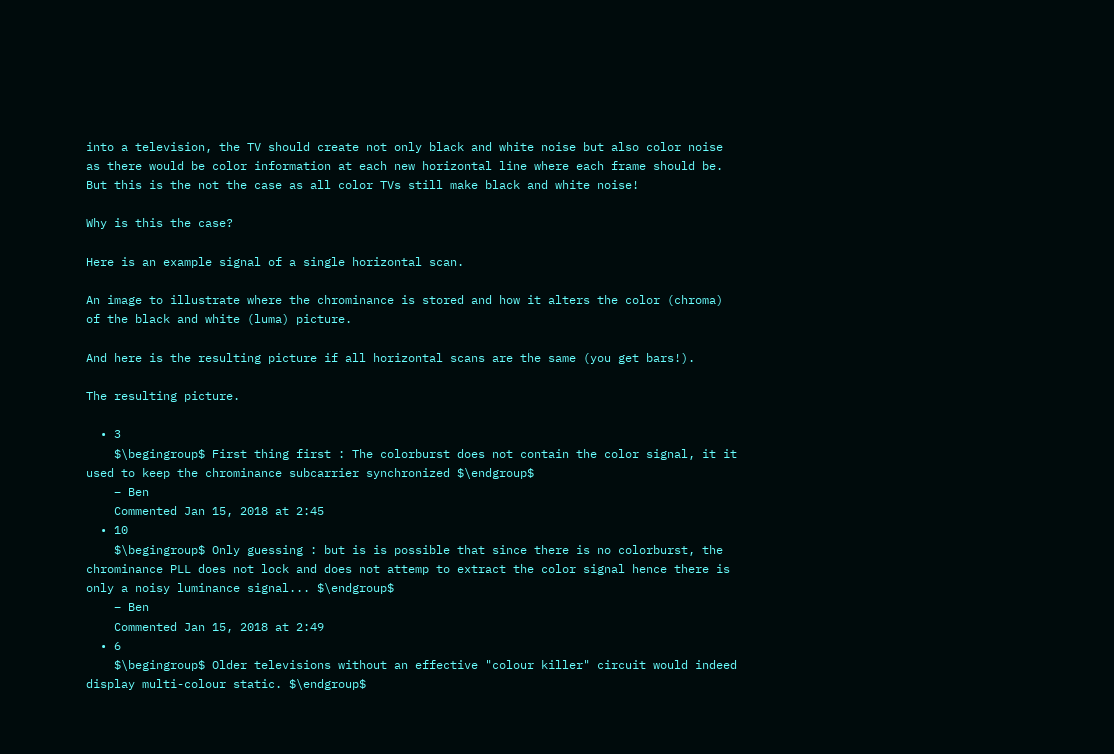into a television, the TV should create not only black and white noise but also color noise as there would be color information at each new horizontal line where each frame should be. But this is the not the case as all color TVs still make black and white noise!

Why is this the case?

Here is an example signal of a single horizontal scan.

An image to illustrate where the chrominance is stored and how it alters the color (chroma) of the black and white (luma) picture.

And here is the resulting picture if all horizontal scans are the same (you get bars!).

The resulting picture.

  • 3
    $\begingroup$ First thing first : The colorburst does not contain the color signal, it it used to keep the chrominance subcarrier synchronized $\endgroup$
    – Ben
    Commented Jan 15, 2018 at 2:45
  • 10
    $\begingroup$ Only guessing : but is is possible that since there is no colorburst, the chrominance PLL does not lock and does not attemp to extract the color signal hence there is only a noisy luminance signal... $\endgroup$
    – Ben
    Commented Jan 15, 2018 at 2:49
  • 6
    $\begingroup$ Older televisions without an effective "colour killer" circuit would indeed display multi-colour static. $\endgroup$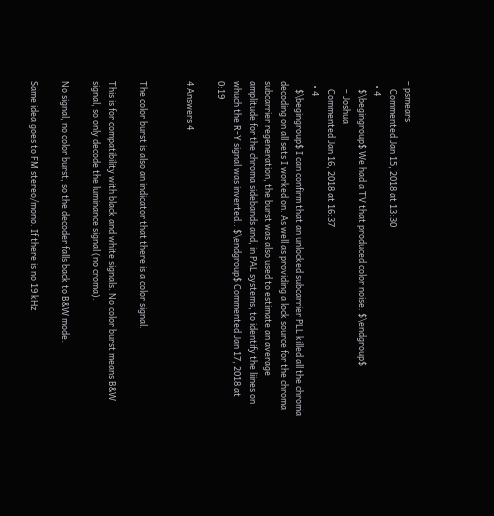– psmears
    Commented Jan 15, 2018 at 13:30
  • 4
    $\begingroup$ We had a TV that produced color noise. $\endgroup$
    – Joshua
    Commented Jan 16, 2018 at 16:37
  • 4
    $\begingroup$ I can confirm that an unlocked subcarrier PLL killed all the chroma decoding on all sets I worked on. As well as providing a lock source for the chroma subcarrier regeneration, the burst was also used to estimate an average amplitude for the chroma sidebands and, in PAL systems, to identify the liines on whuch the R-Y signal was inverted.. $\endgroup$ Commented Jan 17, 2018 at 0:19

4 Answers 4


The color burst is also an indicator that there is a color signal.

This is for compatibility with black and white signals. No color burst means B&W signal, so only decode the luminance signal (no croma).

No signal, no color burst, so the decoder falls back to B&W mode.

Same idea goes to FM stereo/mono. If there is no 19 kHz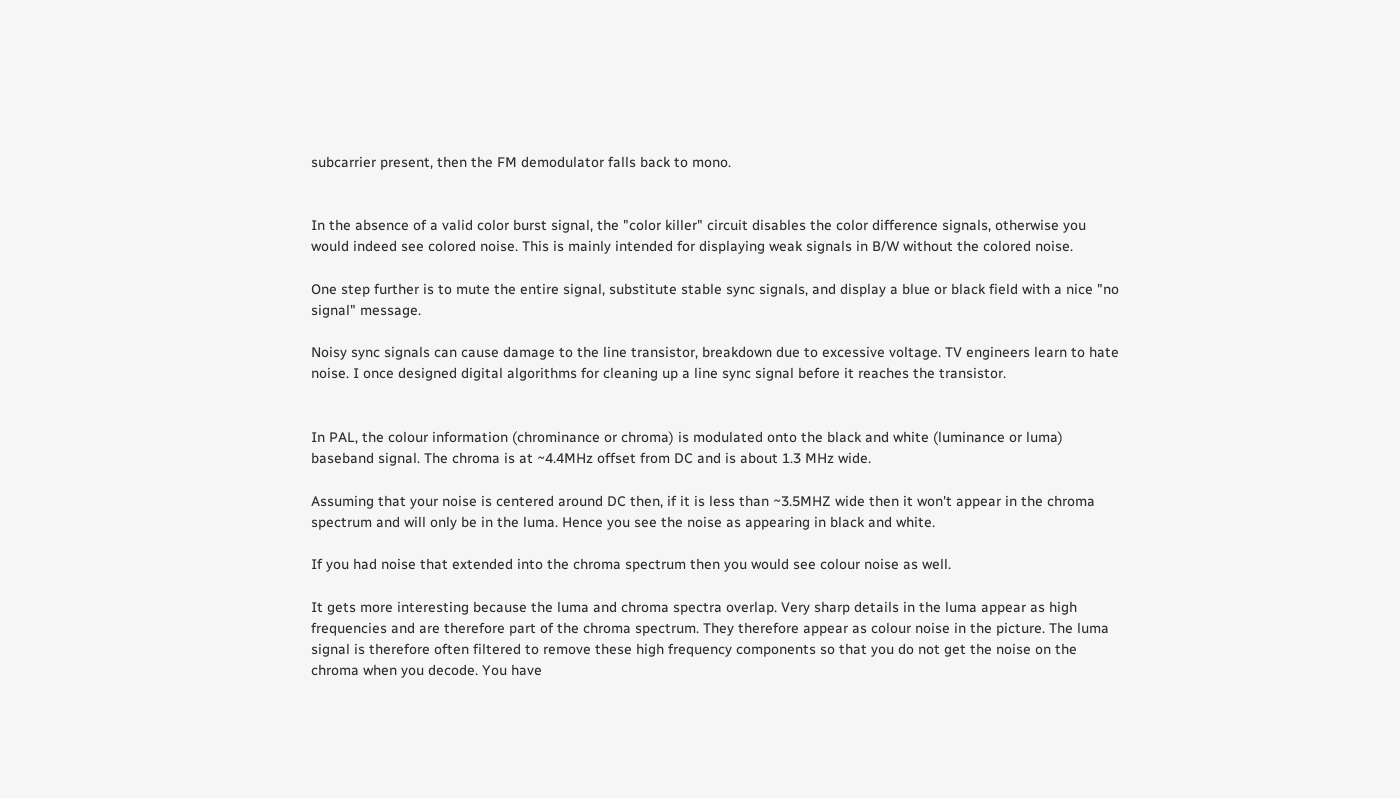subcarrier present, then the FM demodulator falls back to mono.


In the absence of a valid color burst signal, the "color killer" circuit disables the color difference signals, otherwise you would indeed see colored noise. This is mainly intended for displaying weak signals in B/W without the colored noise.

One step further is to mute the entire signal, substitute stable sync signals, and display a blue or black field with a nice "no signal" message.

Noisy sync signals can cause damage to the line transistor, breakdown due to excessive voltage. TV engineers learn to hate noise. I once designed digital algorithms for cleaning up a line sync signal before it reaches the transistor.


In PAL, the colour information (chrominance or chroma) is modulated onto the black and white (luminance or luma) baseband signal. The chroma is at ~4.4MHz offset from DC and is about 1.3 MHz wide.

Assuming that your noise is centered around DC then, if it is less than ~3.5MHZ wide then it won't appear in the chroma spectrum and will only be in the luma. Hence you see the noise as appearing in black and white.

If you had noise that extended into the chroma spectrum then you would see colour noise as well.

It gets more interesting because the luma and chroma spectra overlap. Very sharp details in the luma appear as high frequencies and are therefore part of the chroma spectrum. They therefore appear as colour noise in the picture. The luma signal is therefore often filtered to remove these high frequency components so that you do not get the noise on the chroma when you decode. You have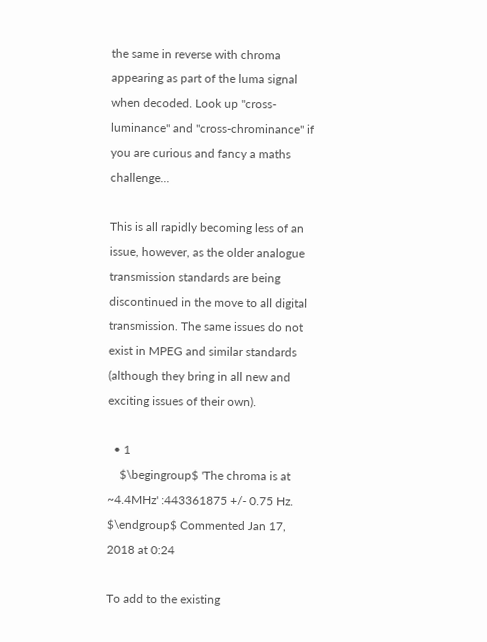the same in reverse with chroma appearing as part of the luma signal when decoded. Look up "cross-luminance" and "cross-chrominance" if you are curious and fancy a maths challenge...

This is all rapidly becoming less of an issue, however, as the older analogue transmission standards are being discontinued in the move to all digital transmission. The same issues do not exist in MPEG and similar standards (although they bring in all new and exciting issues of their own).

  • 1
    $\begingroup$ 'The chroma is at ~4.4MHz' :443361875 +/- 0.75 Hz. $\endgroup$ Commented Jan 17, 2018 at 0:24

To add to the existing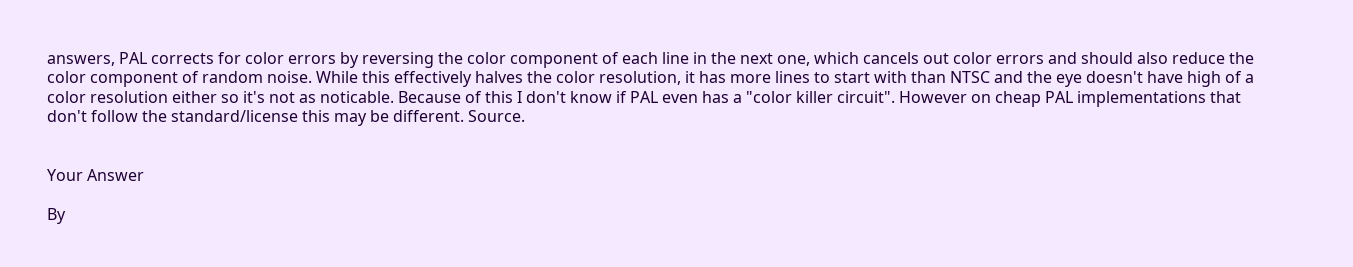answers, PAL corrects for color errors by reversing the color component of each line in the next one, which cancels out color errors and should also reduce the color component of random noise. While this effectively halves the color resolution, it has more lines to start with than NTSC and the eye doesn't have high of a color resolution either so it's not as noticable. Because of this I don't know if PAL even has a "color killer circuit". However on cheap PAL implementations that don't follow the standard/license this may be different. Source.


Your Answer

By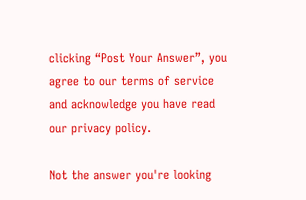clicking “Post Your Answer”, you agree to our terms of service and acknowledge you have read our privacy policy.

Not the answer you're looking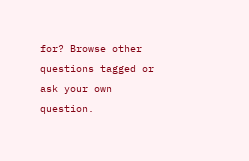for? Browse other questions tagged or ask your own question.